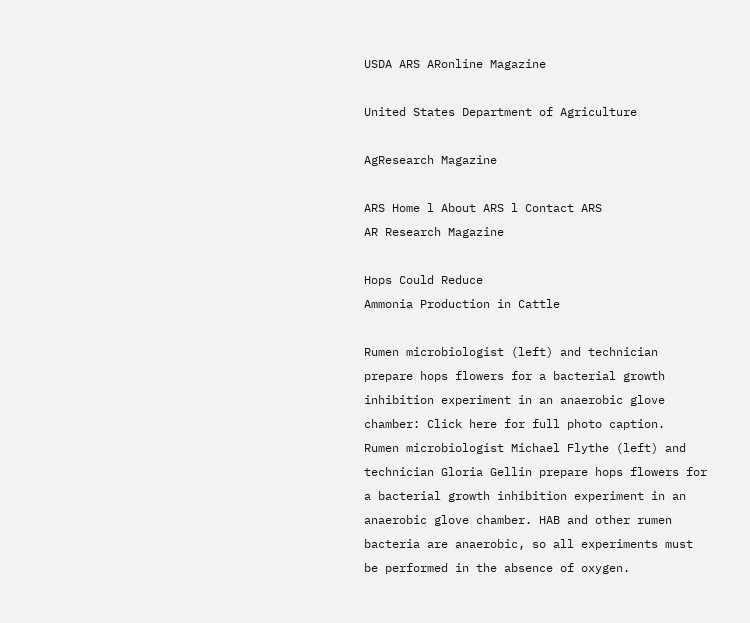USDA ARS ARonline Magazine

United States Department of Agriculture

AgResearch Magazine

ARS Home l About ARS l Contact ARS
AR Research Magazine

Hops Could Reduce
Ammonia Production in Cattle

Rumen microbiologist (left) and technician prepare hops flowers for a bacterial growth inhibition experiment in an anaerobic glove chamber: Click here for full photo caption.
Rumen microbiologist Michael Flythe (left) and technician Gloria Gellin prepare hops flowers for a bacterial growth inhibition experiment in an anaerobic glove chamber. HAB and other rumen bacteria are anaerobic, so all experiments must be performed in the absence of oxygen.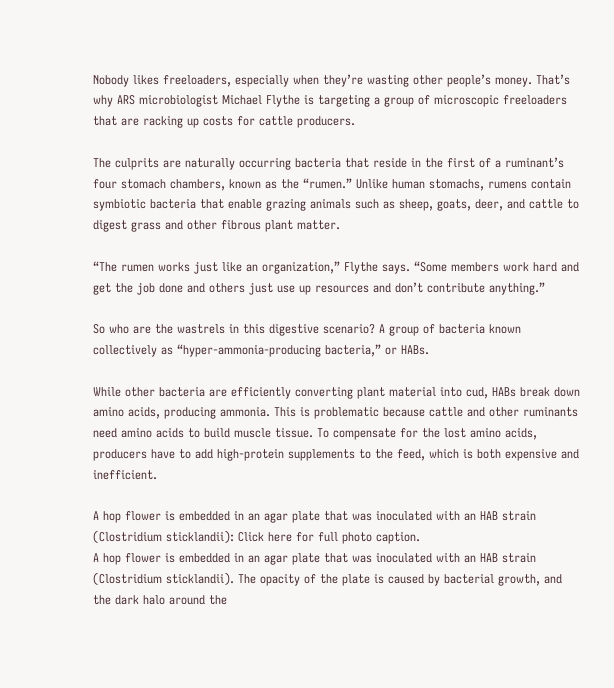Nobody likes freeloaders, especially when they’re wasting other people’s money. That’s why ARS microbiologist Michael Flythe is targeting a group of microscopic freeloaders that are racking up costs for cattle producers.

The culprits are naturally occurring bacteria that reside in the first of a ruminant’s four stomach chambers, known as the “rumen.” Unlike human stomachs, rumens contain symbiotic bacteria that enable grazing animals such as sheep, goats, deer, and cattle to digest grass and other fibrous plant matter.

“The rumen works just like an organization,” Flythe says. “Some members work hard and get the job done and others just use up resources and don’t contribute anything.”

So who are the wastrels in this digestive scenario? A group of bacteria known collectively as “hyper-ammonia-producing bacteria,” or HABs.

While other bacteria are efficiently converting plant material into cud, HABs break down amino acids, producing ammonia. This is problematic because cattle and other ruminants need amino acids to build muscle tissue. To compensate for the lost amino acids, producers have to add high-protein supplements to the feed, which is both expensive and inefficient.

A hop flower is embedded in an agar plate that was inoculated with an HAB strain (Clostridium sticklandii): Click here for full photo caption.
A hop flower is embedded in an agar plate that was inoculated with an HAB strain (Clostridium sticklandii). The opacity of the plate is caused by bacterial growth, and the dark halo around the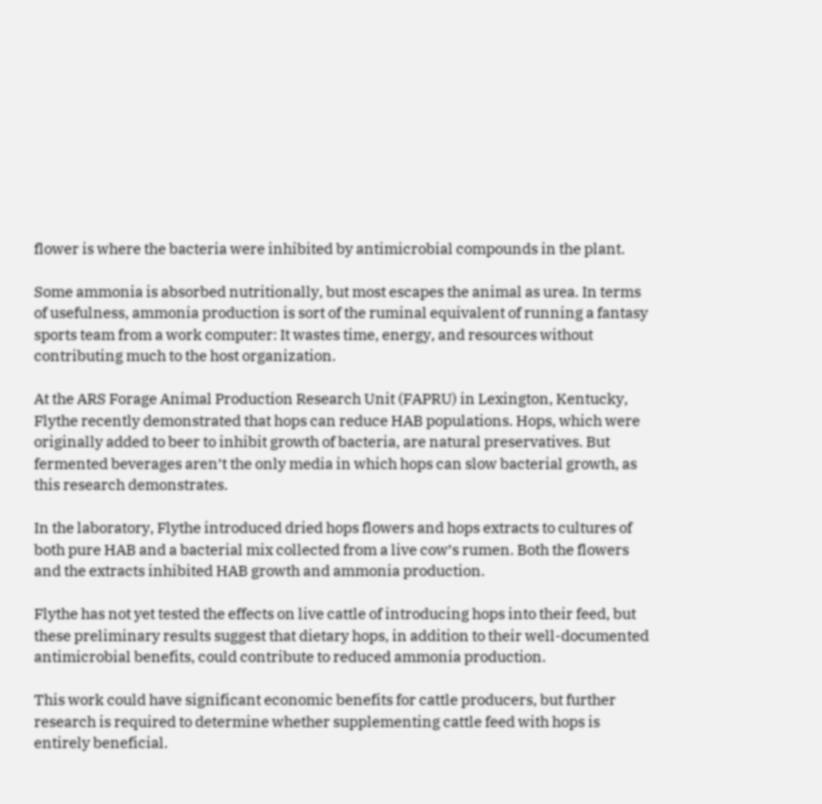flower is where the bacteria were inhibited by antimicrobial compounds in the plant.

Some ammonia is absorbed nutritionally, but most escapes the animal as urea. In terms of usefulness, ammonia production is sort of the ruminal equivalent of running a fantasy sports team from a work computer: It wastes time, energy, and resources without contributing much to the host organization.

At the ARS Forage Animal Production Research Unit (FAPRU) in Lexington, Kentucky, Flythe recently demonstrated that hops can reduce HAB populations. Hops, which were originally added to beer to inhibit growth of bacteria, are natural preservatives. But fermented beverages aren’t the only media in which hops can slow bacterial growth, as this research demonstrates.

In the laboratory, Flythe introduced dried hops flowers and hops extracts to cultures of both pure HAB and a bacterial mix collected from a live cow’s rumen. Both the flowers and the extracts inhibited HAB growth and ammonia production.

Flythe has not yet tested the effects on live cattle of introducing hops into their feed, but these preliminary results suggest that dietary hops, in addition to their well-documented antimicrobial benefits, could contribute to reduced ammonia production.

This work could have significant economic benefits for cattle producers, but further research is required to determine whether supplementing cattle feed with hops is entirely beneficial.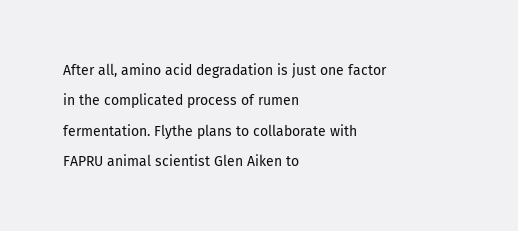After all, amino acid degradation is just one factor in the complicated process of rumen fermentation. Flythe plans to collaborate with FAPRU animal scientist Glen Aiken to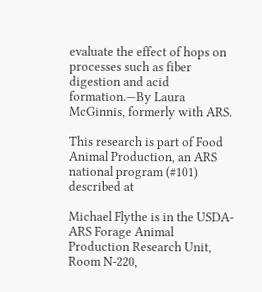evaluate the effect of hops on processes such as fiber digestion and acid formation.—By Laura McGinnis, formerly with ARS.

This research is part of Food Animal Production, an ARS national program (#101) described at

Michael Flythe is in the USDA-ARS Forage Animal Production Research Unit, Room N-220,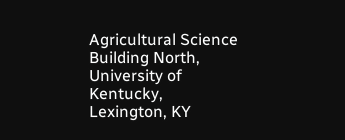Agricultural Science Building North, University of Kentucky, Lexington, KY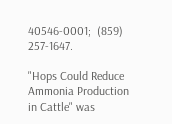40546-0001;  (859) 257-1647.

"Hops Could Reduce Ammonia Production in Cattle" was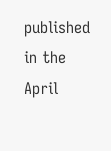published in the April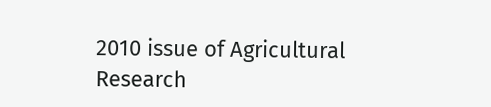2010 issue of Agricultural Research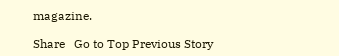magazine.

Share   Go to Top Previous Story